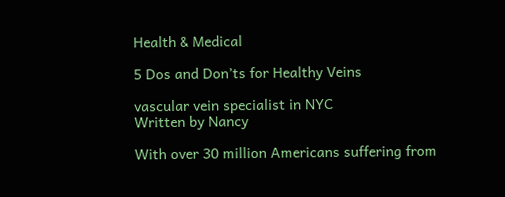Health & Medical

5 Dos and Don’ts for Healthy Veins

vascular vein specialist in NYC
Written by Nancy

With over 30 million Americans suffering from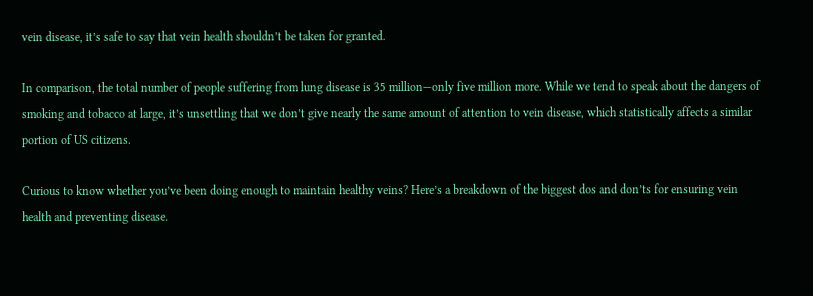vein disease, it’s safe to say that vein health shouldn’t be taken for granted.

In comparison, the total number of people suffering from lung disease is 35 million—only five million more. While we tend to speak about the dangers of smoking and tobacco at large, it’s unsettling that we don’t give nearly the same amount of attention to vein disease, which statistically affects a similar portion of US citizens.

Curious to know whether you’ve been doing enough to maintain healthy veins? Here’s a breakdown of the biggest dos and don’ts for ensuring vein health and preventing disease.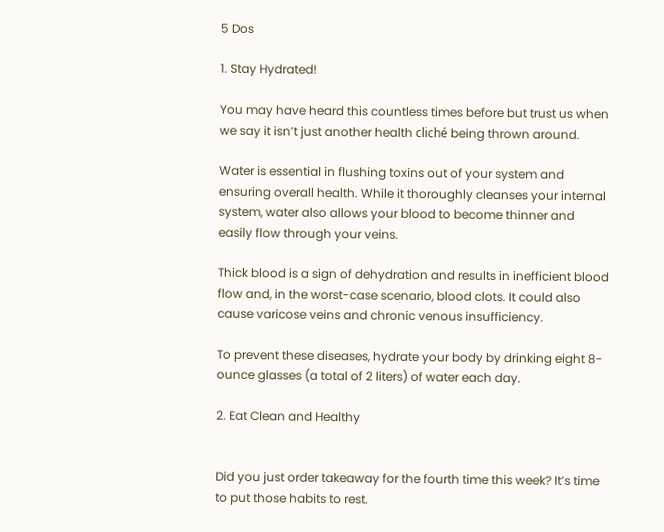5 Dos

1. Stay Hydrated!

You may have heard this countless times before but trust us when we say it isn’t just another health cliché being thrown around.

Water is essential in flushing toxins out of your system and ensuring overall health. While it thoroughly cleanses your internal system, water also allows your blood to become thinner and easily flow through your veins.

Thick blood is a sign of dehydration and results in inefficient blood flow and, in the worst-case scenario, blood clots. It could also cause varicose veins and chronic venous insufficiency.

To prevent these diseases, hydrate your body by drinking eight 8-ounce glasses (a total of 2 liters) of water each day.

2. Eat Clean and Healthy


Did you just order takeaway for the fourth time this week? It’s time to put those habits to rest.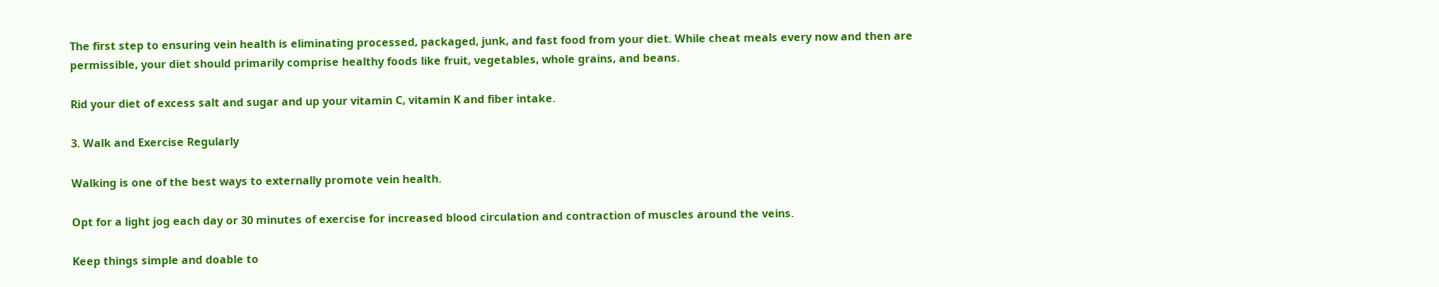The first step to ensuring vein health is eliminating processed, packaged, junk, and fast food from your diet. While cheat meals every now and then are permissible, your diet should primarily comprise healthy foods like fruit, vegetables, whole grains, and beans.

Rid your diet of excess salt and sugar and up your vitamin C, vitamin K and fiber intake.

3. Walk and Exercise Regularly

Walking is one of the best ways to externally promote vein health.

Opt for a light jog each day or 30 minutes of exercise for increased blood circulation and contraction of muscles around the veins.

Keep things simple and doable to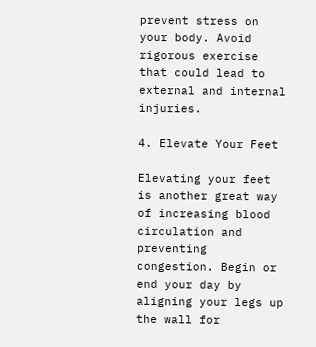prevent stress on your body. Avoid rigorous exercise that could lead to external and internal injuries.

4. Elevate Your Feet

Elevating your feet is another great way of increasing blood circulation and preventing congestion. Begin or end your day by aligning your legs up the wall for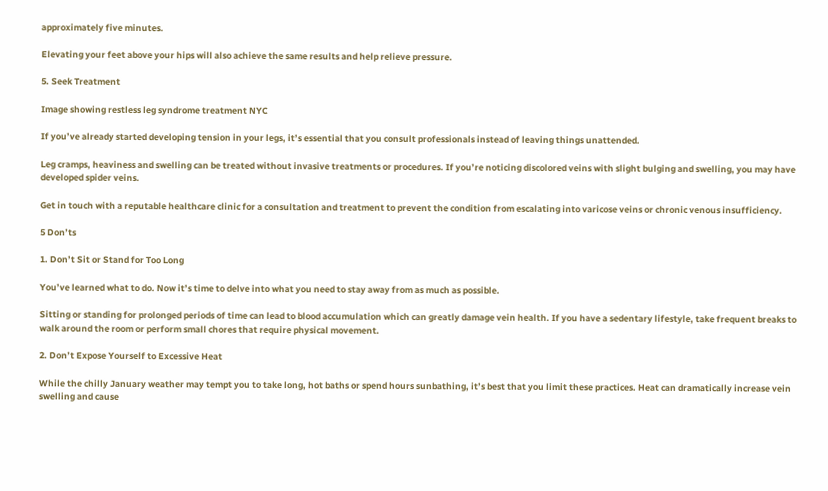approximately five minutes.

Elevating your feet above your hips will also achieve the same results and help relieve pressure.

5. Seek Treatment

Image showing restless leg syndrome treatment NYC

If you’ve already started developing tension in your legs, it’s essential that you consult professionals instead of leaving things unattended.

Leg cramps, heaviness and swelling can be treated without invasive treatments or procedures. If you’re noticing discolored veins with slight bulging and swelling, you may have developed spider veins.

Get in touch with a reputable healthcare clinic for a consultation and treatment to prevent the condition from escalating into varicose veins or chronic venous insufficiency.

5 Don’ts

1. Don’t Sit or Stand for Too Long

You’ve learned what to do. Now it’s time to delve into what you need to stay away from as much as possible.

Sitting or standing for prolonged periods of time can lead to blood accumulation which can greatly damage vein health. If you have a sedentary lifestyle, take frequent breaks to walk around the room or perform small chores that require physical movement.

2. Don’t Expose Yourself to Excessive Heat

While the chilly January weather may tempt you to take long, hot baths or spend hours sunbathing, it’s best that you limit these practices. Heat can dramatically increase vein swelling and cause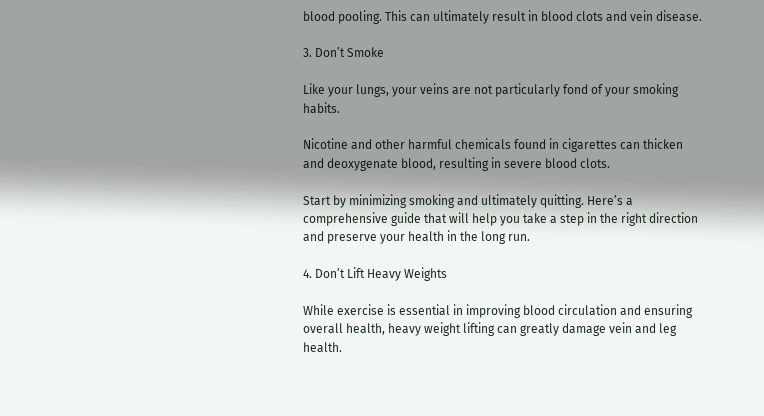blood pooling. This can ultimately result in blood clots and vein disease.

3. Don’t Smoke

Like your lungs, your veins are not particularly fond of your smoking habits.

Nicotine and other harmful chemicals found in cigarettes can thicken and deoxygenate blood, resulting in severe blood clots.

Start by minimizing smoking and ultimately quitting. Here’s a comprehensive guide that will help you take a step in the right direction and preserve your health in the long run.

4. Don’t Lift Heavy Weights

While exercise is essential in improving blood circulation and ensuring overall health, heavy weight lifting can greatly damage vein and leg health.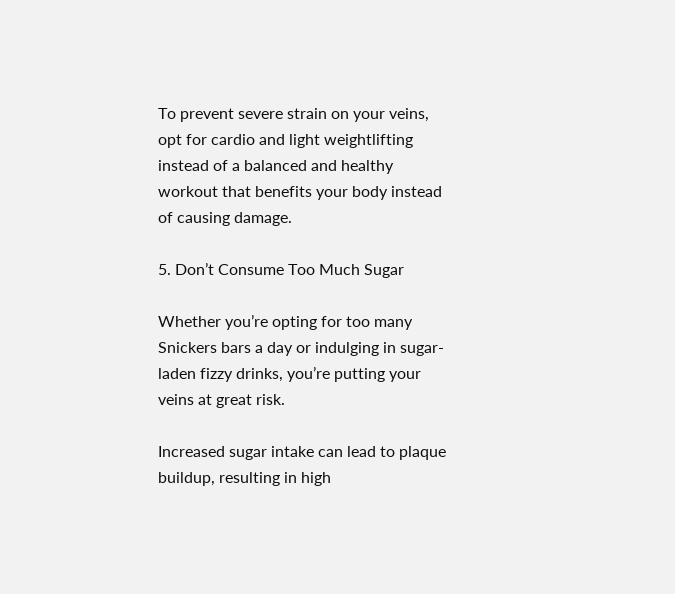To prevent severe strain on your veins, opt for cardio and light weightlifting instead of a balanced and healthy workout that benefits your body instead of causing damage.

5. Don’t Consume Too Much Sugar

Whether you’re opting for too many Snickers bars a day or indulging in sugar-laden fizzy drinks, you’re putting your veins at great risk.

Increased sugar intake can lead to plaque buildup, resulting in high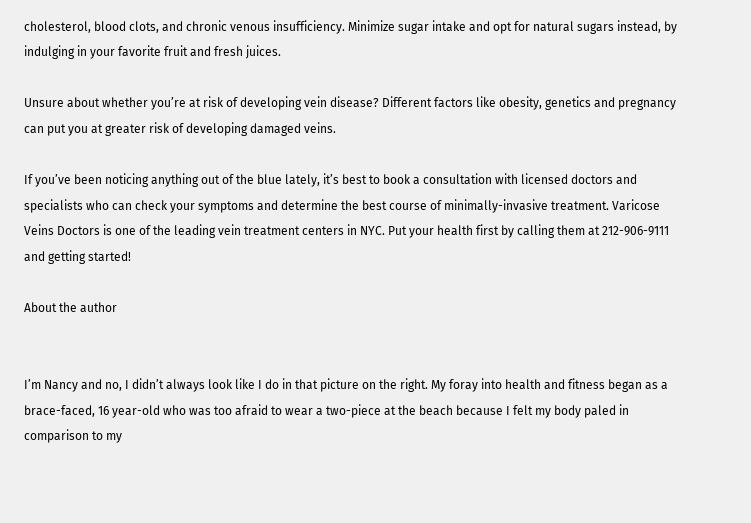cholesterol, blood clots, and chronic venous insufficiency. Minimize sugar intake and opt for natural sugars instead, by indulging in your favorite fruit and fresh juices.

Unsure about whether you’re at risk of developing vein disease? Different factors like obesity, genetics and pregnancy can put you at greater risk of developing damaged veins.

If you’ve been noticing anything out of the blue lately, it’s best to book a consultation with licensed doctors and specialists who can check your symptoms and determine the best course of minimally-invasive treatment. Varicose Veins Doctors is one of the leading vein treatment centers in NYC. Put your health first by calling them at 212-906-9111 and getting started!

About the author


I’m Nancy and no, I didn’t always look like I do in that picture on the right. My foray into health and fitness began as a brace-faced, 16 year-old who was too afraid to wear a two-piece at the beach because I felt my body paled in comparison to my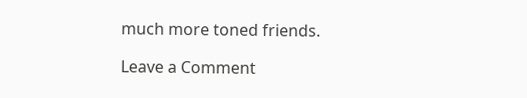much more toned friends.

Leave a Comment